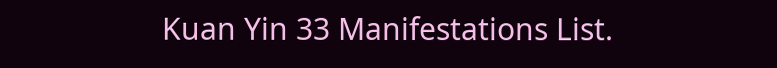Kuan Yin 33 Manifestations List.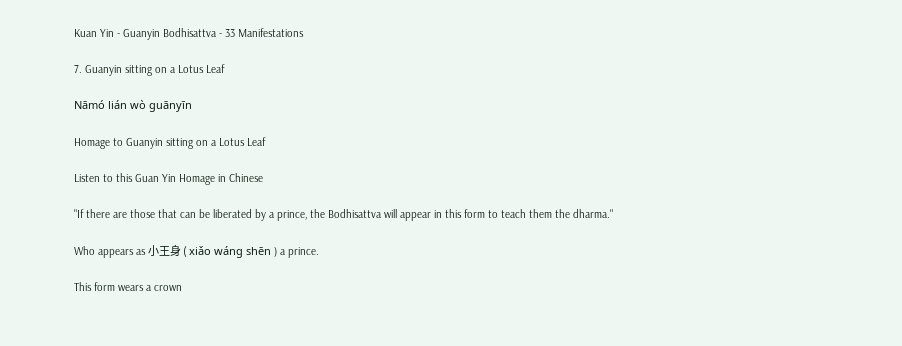Kuan Yin - Guanyin Bodhisattva - 33 Manifestations

7. Guanyin sitting on a Lotus Leaf

Nāmó lián wò guānyīn

Homage to Guanyin sitting on a Lotus Leaf

Listen to this Guan Yin Homage in Chinese

"If there are those that can be liberated by a prince, the Bodhisattva will appear in this form to teach them the dharma."

Who appears as 小王身 ( xiǎo wáng shēn ) a prince.

This form wears a crown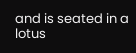and is seated in a lotus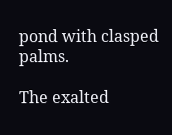pond with clasped palms.

The exalted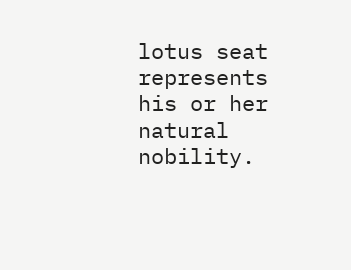lotus seat represents his or her natural nobility.